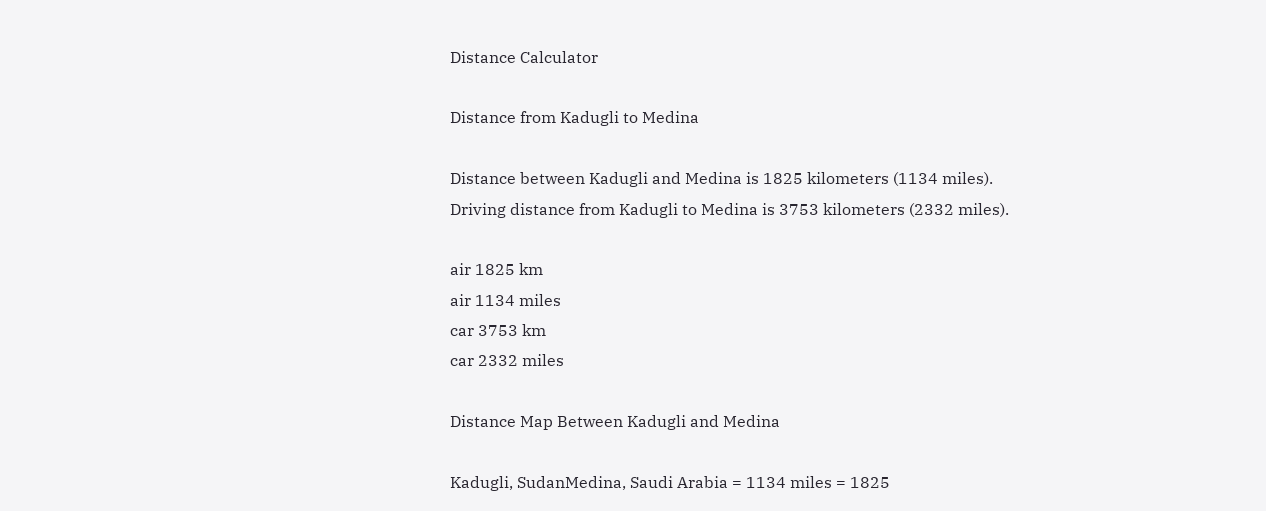Distance Calculator

Distance from Kadugli to Medina

Distance between Kadugli and Medina is 1825 kilometers (1134 miles).
Driving distance from Kadugli to Medina is 3753 kilometers (2332 miles).

air 1825 km
air 1134 miles
car 3753 km
car 2332 miles

Distance Map Between Kadugli and Medina

Kadugli, SudanMedina, Saudi Arabia = 1134 miles = 1825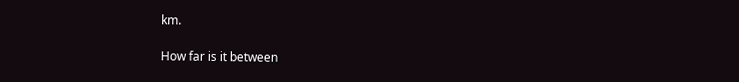km.

How far is it between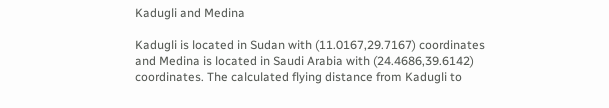Kadugli and Medina

Kadugli is located in Sudan with (11.0167,29.7167) coordinates and Medina is located in Saudi Arabia with (24.4686,39.6142) coordinates. The calculated flying distance from Kadugli to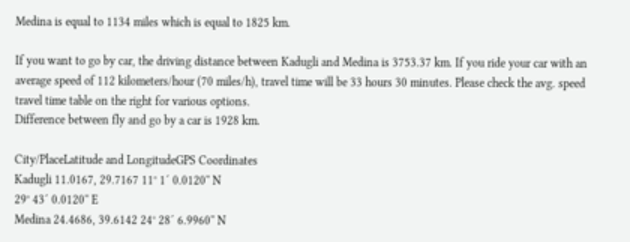Medina is equal to 1134 miles which is equal to 1825 km.

If you want to go by car, the driving distance between Kadugli and Medina is 3753.37 km. If you ride your car with an average speed of 112 kilometers/hour (70 miles/h), travel time will be 33 hours 30 minutes. Please check the avg. speed travel time table on the right for various options.
Difference between fly and go by a car is 1928 km.

City/PlaceLatitude and LongitudeGPS Coordinates
Kadugli 11.0167, 29.7167 11° 1´ 0.0120'' N
29° 43´ 0.0120'' E
Medina 24.4686, 39.6142 24° 28´ 6.9960'' N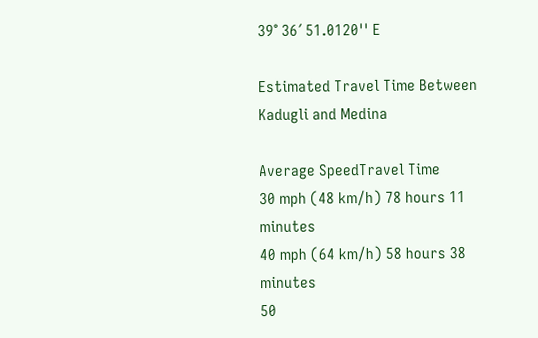39° 36´ 51.0120'' E

Estimated Travel Time Between Kadugli and Medina

Average SpeedTravel Time
30 mph (48 km/h) 78 hours 11 minutes
40 mph (64 km/h) 58 hours 38 minutes
50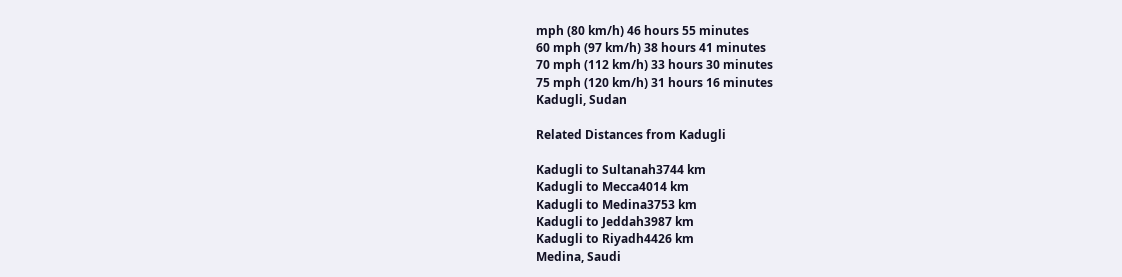mph (80 km/h) 46 hours 55 minutes
60 mph (97 km/h) 38 hours 41 minutes
70 mph (112 km/h) 33 hours 30 minutes
75 mph (120 km/h) 31 hours 16 minutes
Kadugli, Sudan

Related Distances from Kadugli

Kadugli to Sultanah3744 km
Kadugli to Mecca4014 km
Kadugli to Medina3753 km
Kadugli to Jeddah3987 km
Kadugli to Riyadh4426 km
Medina, Saudi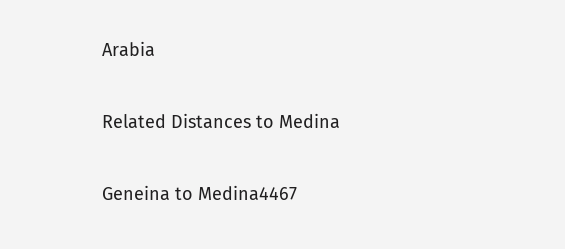Arabia

Related Distances to Medina

Geneina to Medina4467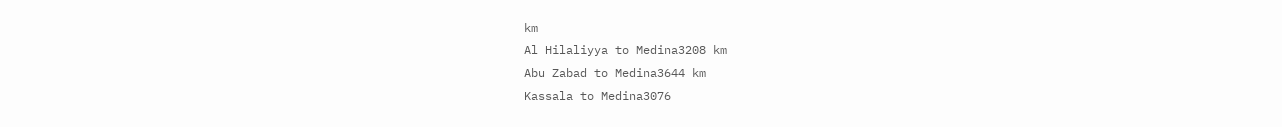km
Al Hilaliyya to Medina3208 km
Abu Zabad to Medina3644 km
Kassala to Medina3076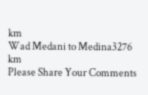km
Wad Medani to Medina3276 km
Please Share Your Comments